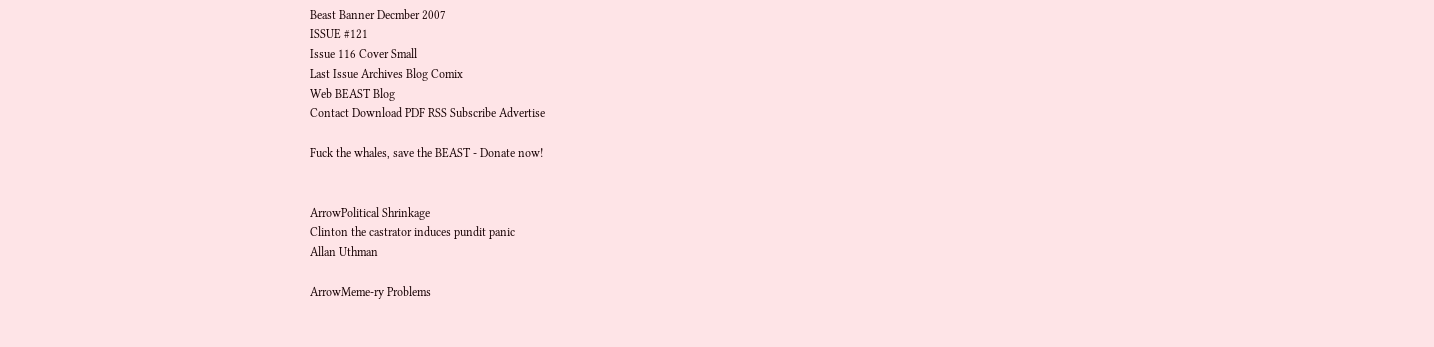Beast Banner Decmber 2007
ISSUE #121
Issue 116 Cover Small
Last Issue Archives Blog Comix
Web BEAST Blog
Contact Download PDF RSS Subscribe Advertise

Fuck the whales, save the BEAST - Donate now!


ArrowPolitical Shrinkage
Clinton the castrator induces pundit panic
Allan Uthman

ArrowMeme-ry Problems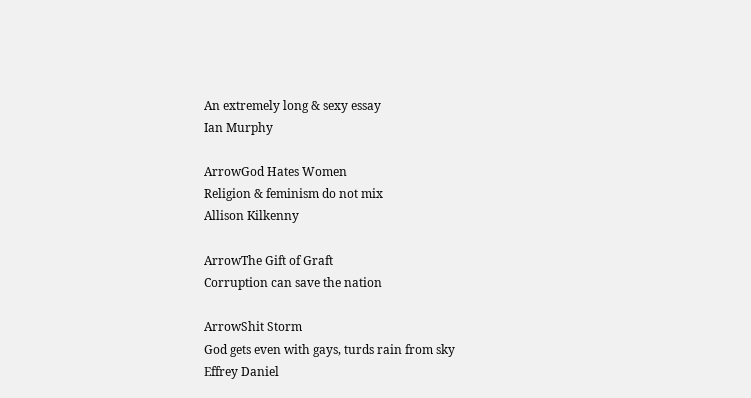An extremely long & sexy essay
Ian Murphy

ArrowGod Hates Women
Religion & feminism do not mix
Allison Kilkenny

ArrowThe Gift of Graft
Corruption can save the nation

ArrowShit Storm
God gets even with gays, turds rain from sky
Effrey Daniel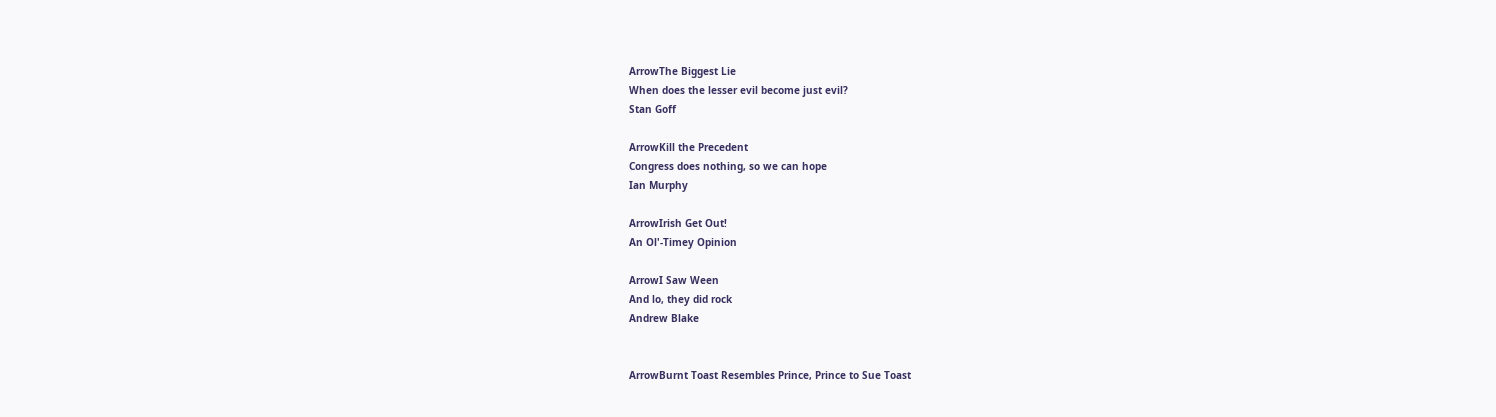ArrowThe Biggest Lie
When does the lesser evil become just evil?
Stan Goff

ArrowKill the Precedent
Congress does nothing, so we can hope
Ian Murphy

ArrowIrish Get Out!
An Ol'-Timey Opinion

ArrowI Saw Ween
And lo, they did rock
Andrew Blake


ArrowBurnt Toast Resembles Prince, Prince to Sue Toast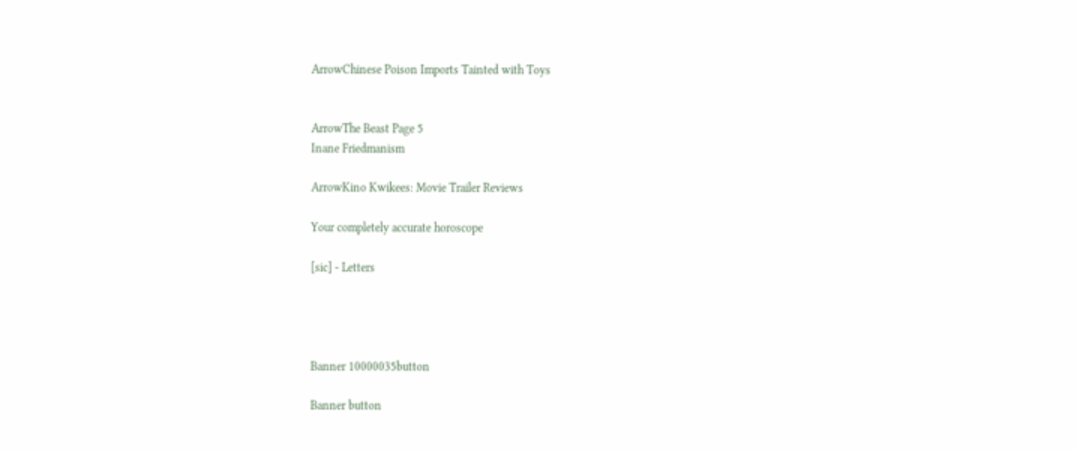ArrowChinese Poison Imports Tainted with Toys


ArrowThe Beast Page 5
Inane Friedmanism

ArrowKino Kwikees: Movie Trailer Reviews

Your completely accurate horoscope

[sic] - Letters




Banner 10000035button

Banner button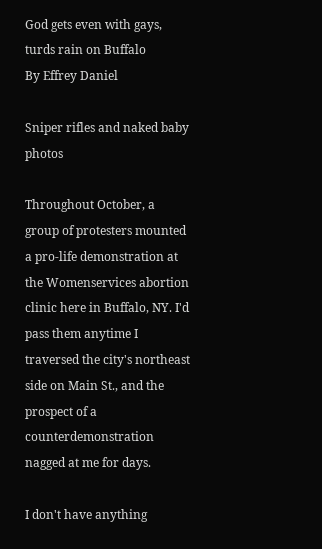God gets even with gays, turds rain on Buffalo
By Effrey Daniel

Sniper rifles and naked baby photos

Throughout October, a group of protesters mounted a pro-life demonstration at the Womenservices abortion clinic here in Buffalo, NY. I'd pass them anytime I traversed the city's northeast side on Main St., and the prospect of a counterdemonstration nagged at me for days.

I don't have anything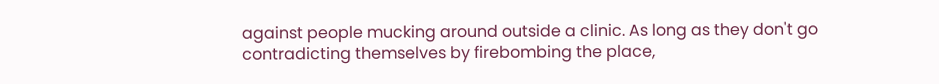against people mucking around outside a clinic. As long as they don't go contradicting themselves by firebombing the place,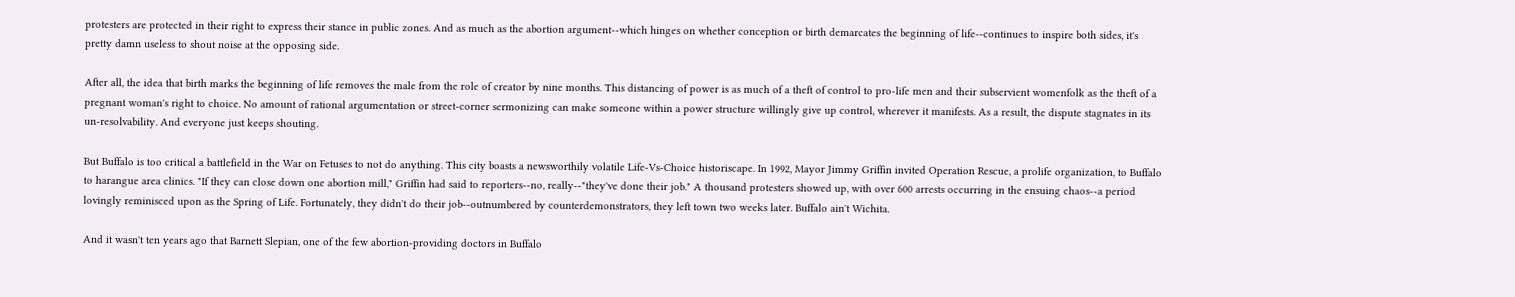protesters are protected in their right to express their stance in public zones. And as much as the abortion argument--which hinges on whether conception or birth demarcates the beginning of life--continues to inspire both sides, it's pretty damn useless to shout noise at the opposing side.

After all, the idea that birth marks the beginning of life removes the male from the role of creator by nine months. This distancing of power is as much of a theft of control to pro-life men and their subservient womenfolk as the theft of a pregnant woman's right to choice. No amount of rational argumentation or street-corner sermonizing can make someone within a power structure willingly give up control, wherever it manifests. As a result, the dispute stagnates in its un-resolvability. And everyone just keeps shouting.

But Buffalo is too critical a battlefield in the War on Fetuses to not do anything. This city boasts a newsworthily volatile Life-Vs-Choice historiscape. In 1992, Mayor Jimmy Griffin invited Operation Rescue, a prolife organization, to Buffalo to harangue area clinics. "If they can close down one abortion mill," Griffin had said to reporters--no, really--"they've done their job." A thousand protesters showed up, with over 600 arrests occurring in the ensuing chaos--a period lovingly reminisced upon as the Spring of Life. Fortunately, they didn't do their job--outnumbered by counterdemonstrators, they left town two weeks later. Buffalo ain't Wichita.

And it wasn't ten years ago that Barnett Slepian, one of the few abortion-providing doctors in Buffalo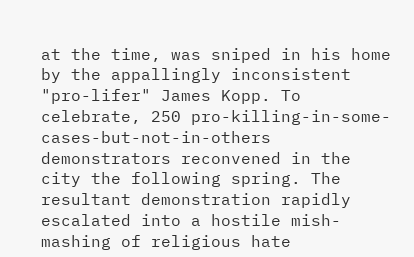at the time, was sniped in his home by the appallingly inconsistent "pro-lifer" James Kopp. To celebrate, 250 pro-killing-in-some-cases-but-not-in-others demonstrators reconvened in the city the following spring. The resultant demonstration rapidly escalated into a hostile mish-mashing of religious hate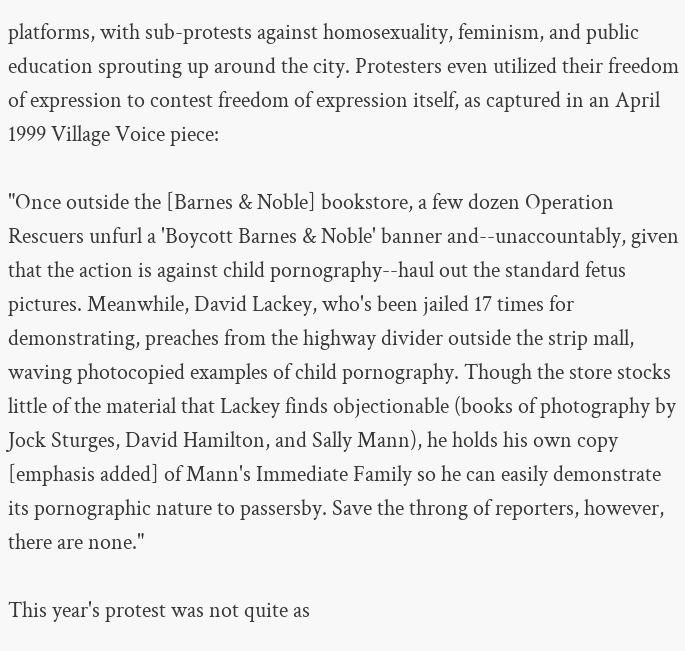platforms, with sub-protests against homosexuality, feminism, and public education sprouting up around the city. Protesters even utilized their freedom of expression to contest freedom of expression itself, as captured in an April 1999 Village Voice piece:

"Once outside the [Barnes & Noble] bookstore, a few dozen Operation Rescuers unfurl a 'Boycott Barnes & Noble' banner and--unaccountably, given that the action is against child pornography--haul out the standard fetus pictures. Meanwhile, David Lackey, who's been jailed 17 times for demonstrating, preaches from the highway divider outside the strip mall, waving photocopied examples of child pornography. Though the store stocks little of the material that Lackey finds objectionable (books of photography by Jock Sturges, David Hamilton, and Sally Mann), he holds his own copy [emphasis added] of Mann's Immediate Family so he can easily demonstrate its pornographic nature to passersby. Save the throng of reporters, however, there are none."

This year's protest was not quite as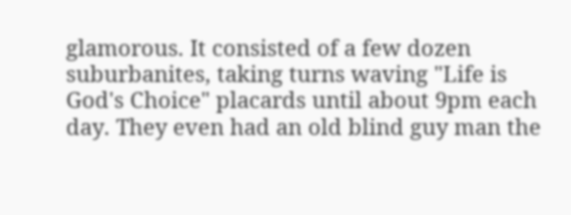glamorous. It consisted of a few dozen suburbanites, taking turns waving "Life is God's Choice" placards until about 9pm each day. They even had an old blind guy man the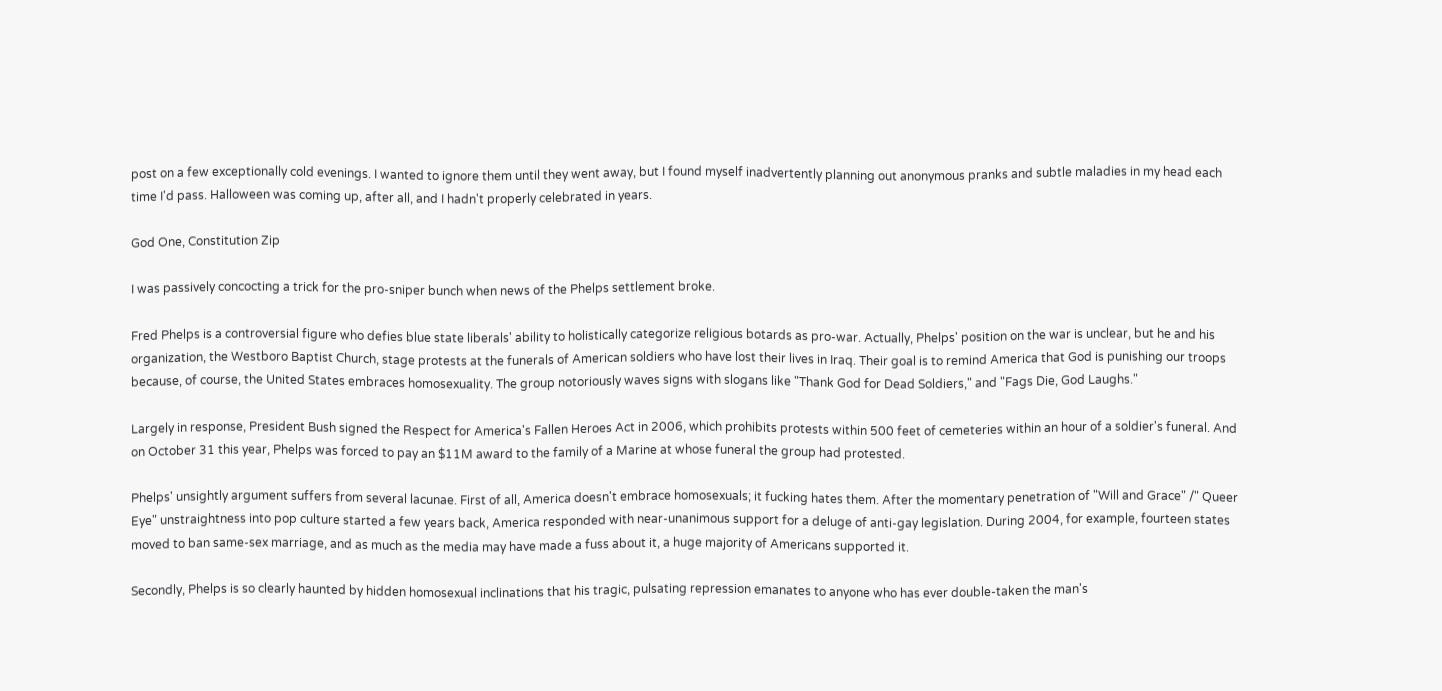post on a few exceptionally cold evenings. I wanted to ignore them until they went away, but I found myself inadvertently planning out anonymous pranks and subtle maladies in my head each time I'd pass. Halloween was coming up, after all, and I hadn't properly celebrated in years.

God One, Constitution Zip

I was passively concocting a trick for the pro-sniper bunch when news of the Phelps settlement broke.

Fred Phelps is a controversial figure who defies blue state liberals' ability to holistically categorize religious botards as pro-war. Actually, Phelps' position on the war is unclear, but he and his organization, the Westboro Baptist Church, stage protests at the funerals of American soldiers who have lost their lives in Iraq. Their goal is to remind America that God is punishing our troops because, of course, the United States embraces homosexuality. The group notoriously waves signs with slogans like "Thank God for Dead Soldiers," and "Fags Die, God Laughs."

Largely in response, President Bush signed the Respect for America's Fallen Heroes Act in 2006, which prohibits protests within 500 feet of cemeteries within an hour of a soldier's funeral. And on October 31 this year, Phelps was forced to pay an $11M award to the family of a Marine at whose funeral the group had protested.

Phelps' unsightly argument suffers from several lacunae. First of all, America doesn't embrace homosexuals; it fucking hates them. After the momentary penetration of "Will and Grace" /" Queer Eye" unstraightness into pop culture started a few years back, America responded with near-unanimous support for a deluge of anti-gay legislation. During 2004, for example, fourteen states moved to ban same-sex marriage, and as much as the media may have made a fuss about it, a huge majority of Americans supported it.

Secondly, Phelps is so clearly haunted by hidden homosexual inclinations that his tragic, pulsating repression emanates to anyone who has ever double-taken the man's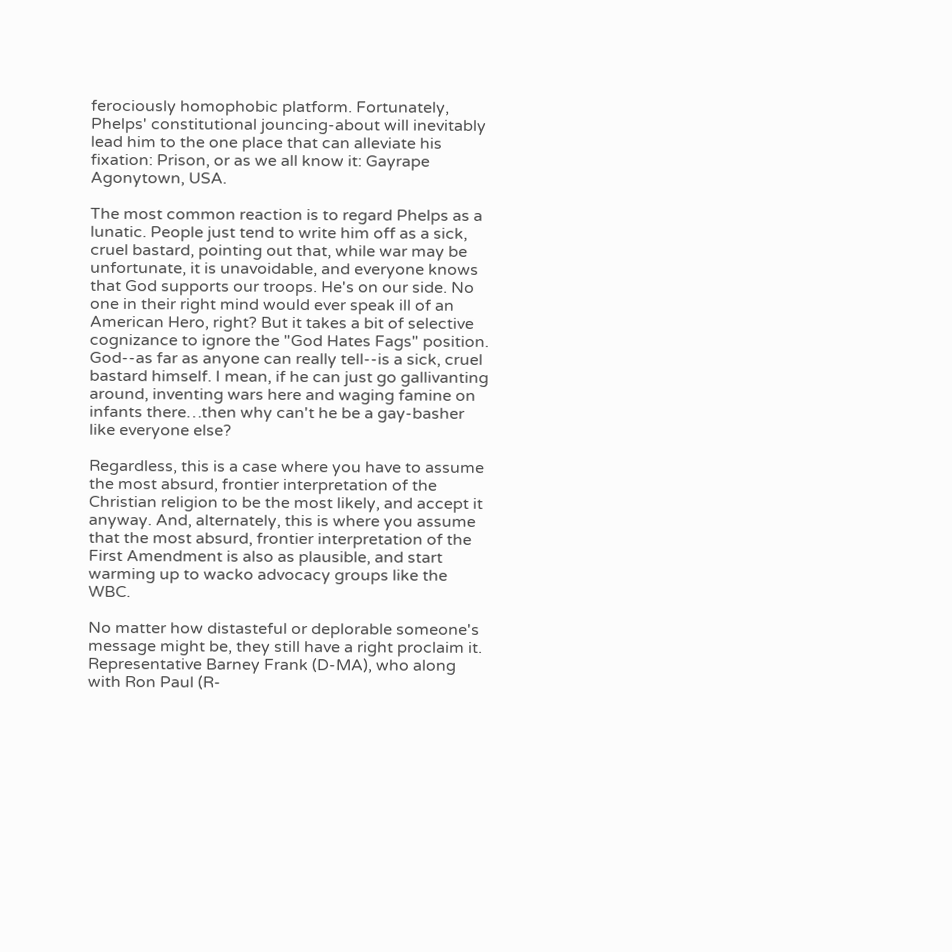ferociously homophobic platform. Fortunately, Phelps' constitutional jouncing-about will inevitably lead him to the one place that can alleviate his fixation: Prison, or as we all know it: Gayrape Agonytown, USA.

The most common reaction is to regard Phelps as a lunatic. People just tend to write him off as a sick, cruel bastard, pointing out that, while war may be unfortunate, it is unavoidable, and everyone knows that God supports our troops. He's on our side. No one in their right mind would ever speak ill of an American Hero, right? But it takes a bit of selective cognizance to ignore the "God Hates Fags" position. God--as far as anyone can really tell--is a sick, cruel bastard himself. I mean, if he can just go gallivanting around, inventing wars here and waging famine on infants there…then why can't he be a gay-basher like everyone else?

Regardless, this is a case where you have to assume the most absurd, frontier interpretation of the Christian religion to be the most likely, and accept it anyway. And, alternately, this is where you assume that the most absurd, frontier interpretation of the First Amendment is also as plausible, and start warming up to wacko advocacy groups like the WBC.

No matter how distasteful or deplorable someone's message might be, they still have a right proclaim it. Representative Barney Frank (D-MA), who along with Ron Paul (R-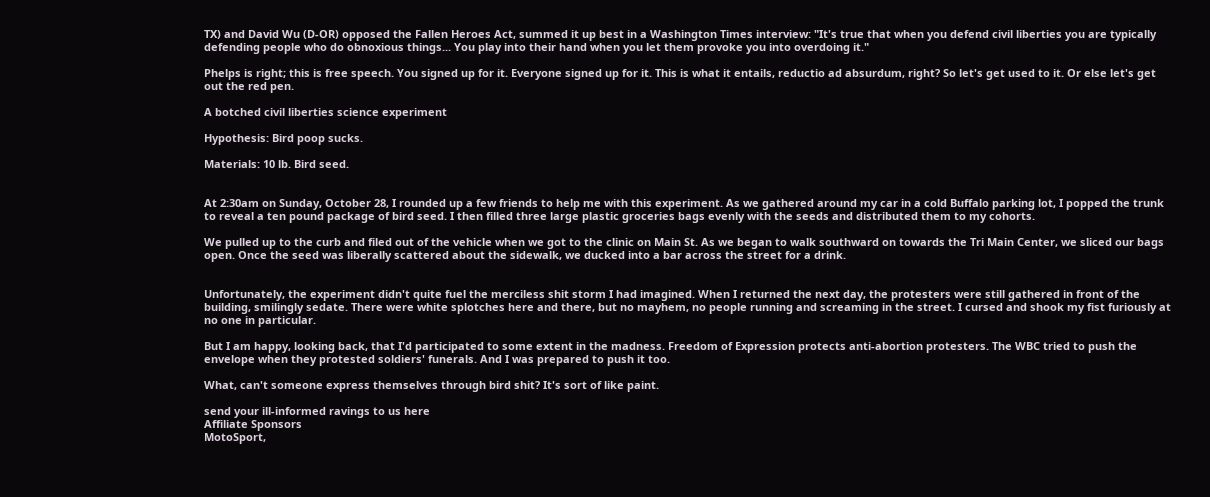TX) and David Wu (D-OR) opposed the Fallen Heroes Act, summed it up best in a Washington Times interview: "It's true that when you defend civil liberties you are typically defending people who do obnoxious things... You play into their hand when you let them provoke you into overdoing it."

Phelps is right; this is free speech. You signed up for it. Everyone signed up for it. This is what it entails, reductio ad absurdum, right? So let's get used to it. Or else let's get out the red pen.

A botched civil liberties science experiment

Hypothesis: Bird poop sucks.

Materials: 10 lb. Bird seed.


At 2:30am on Sunday, October 28, I rounded up a few friends to help me with this experiment. As we gathered around my car in a cold Buffalo parking lot, I popped the trunk to reveal a ten pound package of bird seed. I then filled three large plastic groceries bags evenly with the seeds and distributed them to my cohorts.

We pulled up to the curb and filed out of the vehicle when we got to the clinic on Main St. As we began to walk southward on towards the Tri Main Center, we sliced our bags open. Once the seed was liberally scattered about the sidewalk, we ducked into a bar across the street for a drink.


Unfortunately, the experiment didn't quite fuel the merciless shit storm I had imagined. When I returned the next day, the protesters were still gathered in front of the building, smilingly sedate. There were white splotches here and there, but no mayhem, no people running and screaming in the street. I cursed and shook my fist furiously at no one in particular.

But I am happy, looking back, that I'd participated to some extent in the madness. Freedom of Expression protects anti-abortion protesters. The WBC tried to push the envelope when they protested soldiers' funerals. And I was prepared to push it too.

What, can't someone express themselves through bird shit? It's sort of like paint.

send your ill-informed ravings to us here
Affiliate Sponsors
MotoSport,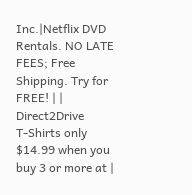Inc.|Netflix DVD Rentals. NO LATE FEES; Free Shipping. Try for FREE! | | Direct2Drive
T-Shirts only $14.99 when you buy 3 or more at |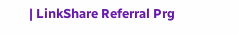| LinkShare Referral Prg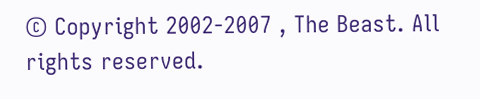© Copyright 2002-2007 , The Beast. All rights reserved.